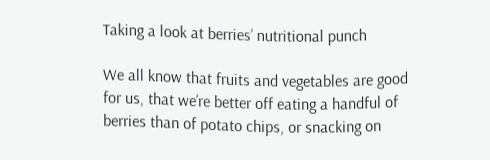Taking a look at berries’ nutritional punch

We all know that fruits and vegetables are good for us, that we’re better off eating a handful of berries than of potato chips, or snacking on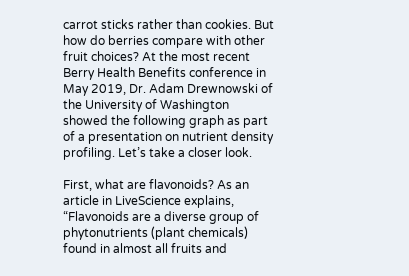carrot sticks rather than cookies. But how do berries compare with other fruit choices? At the most recent Berry Health Benefits conference in May 2019, Dr. Adam Drewnowski of the University of Washington showed the following graph as part of a presentation on nutrient density profiling. Let’s take a closer look.

First, what are flavonoids? As an article in LiveScience explains, “Flavonoids are a diverse group of phytonutrients (plant chemicals) found in almost all fruits and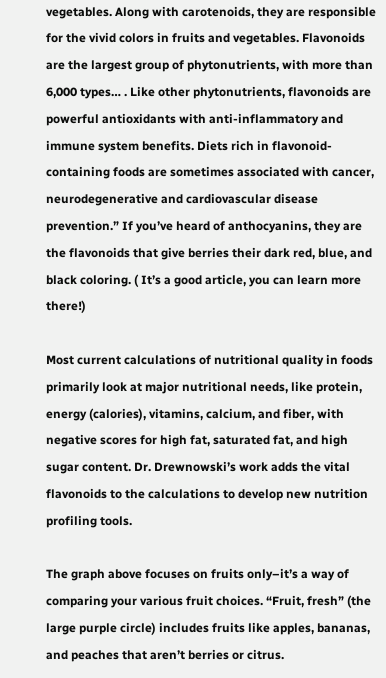vegetables. Along with carotenoids, they are responsible for the vivid colors in fruits and vegetables. Flavonoids are the largest group of phytonutrients, with more than 6,000 types… . Like other phytonutrients, flavonoids are powerful antioxidants with anti-inflammatory and immune system benefits. Diets rich in flavonoid-containing foods are sometimes associated with cancer, neurodegenerative and cardiovascular disease prevention.” If you’ve heard of anthocyanins, they are the flavonoids that give berries their dark red, blue, and black coloring. ( It’s a good article, you can learn more there!)

Most current calculations of nutritional quality in foods primarily look at major nutritional needs, like protein, energy (calories), vitamins, calcium, and fiber, with negative scores for high fat, saturated fat, and high sugar content. Dr. Drewnowski’s work adds the vital flavonoids to the calculations to develop new nutrition profiling tools.

The graph above focuses on fruits only–it’s a way of comparing your various fruit choices. “Fruit, fresh” (the large purple circle) includes fruits like apples, bananas, and peaches that aren’t berries or citrus.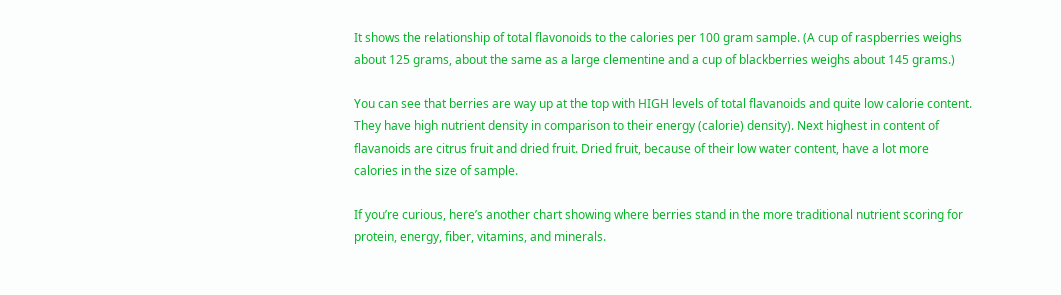It shows the relationship of total flavonoids to the calories per 100 gram sample. (A cup of raspberries weighs about 125 grams, about the same as a large clementine and a cup of blackberries weighs about 145 grams.)

You can see that berries are way up at the top with HIGH levels of total flavanoids and quite low calorie content. They have high nutrient density in comparison to their energy (calorie) density). Next highest in content of flavanoids are citrus fruit and dried fruit. Dried fruit, because of their low water content, have a lot more calories in the size of sample.

If you’re curious, here’s another chart showing where berries stand in the more traditional nutrient scoring for protein, energy, fiber, vitamins, and minerals.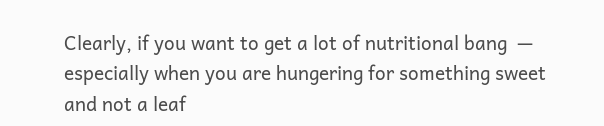Clearly, if you want to get a lot of nutritional bang  — especially when you are hungering for something sweet and not a leaf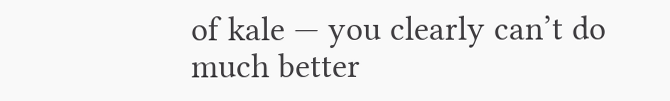of kale — you clearly can’t do much better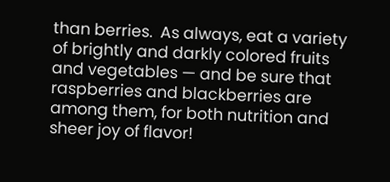than berries.  As always, eat a variety of brightly and darkly colored fruits and vegetables — and be sure that raspberries and blackberries are among them, for both nutrition and sheer joy of flavor!